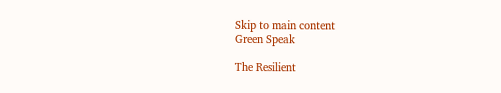Skip to main content
Green Speak

The Resilient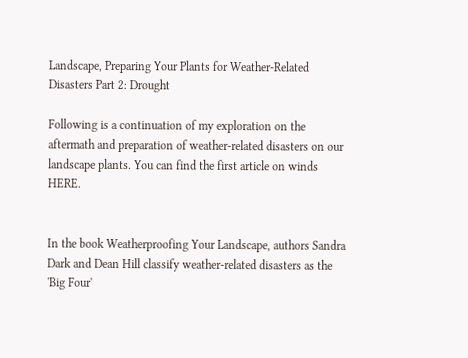Landscape, Preparing Your Plants for Weather-Related Disasters Part 2: Drought

Following is a continuation of my exploration on the aftermath and preparation of weather-related disasters on our landscape plants. You can find the first article on winds HERE.


In the book Weatherproofing Your Landscape, authors Sandra Dark and Dean Hill classify weather-related disasters as the 'Big Four'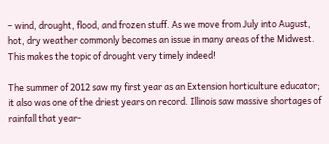– wind, drought, flood, and frozen stuff. As we move from July into August, hot, dry weather commonly becomes an issue in many areas of the Midwest. This makes the topic of drought very timely indeed!

The summer of 2012 saw my first year as an Extension horticulture educator; it also was one of the driest years on record. Illinois saw massive shortages of rainfall that year-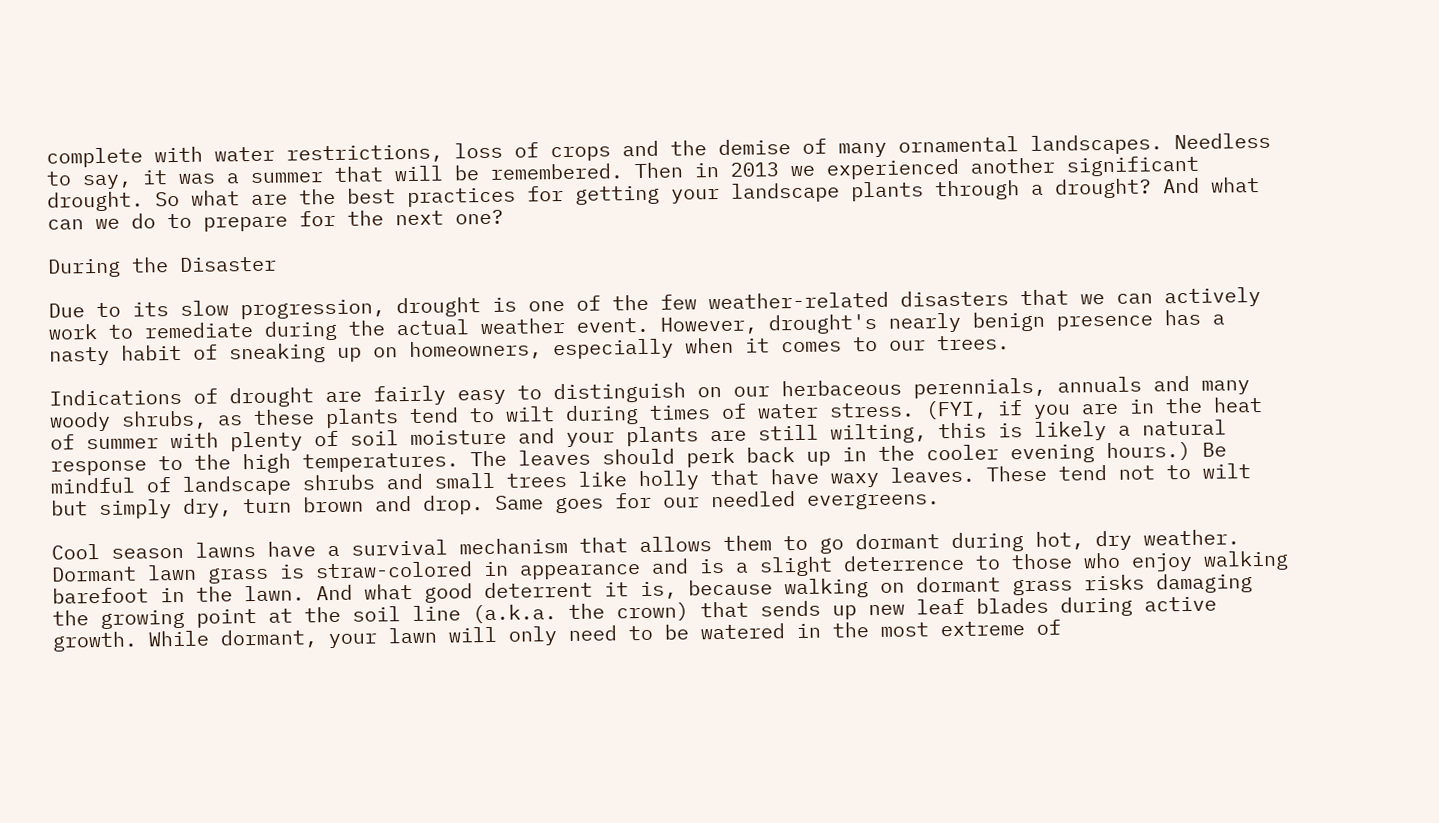complete with water restrictions, loss of crops and the demise of many ornamental landscapes. Needless to say, it was a summer that will be remembered. Then in 2013 we experienced another significant drought. So what are the best practices for getting your landscape plants through a drought? And what can we do to prepare for the next one?

During the Disaster

Due to its slow progression, drought is one of the few weather-related disasters that we can actively work to remediate during the actual weather event. However, drought's nearly benign presence has a nasty habit of sneaking up on homeowners, especially when it comes to our trees.

Indications of drought are fairly easy to distinguish on our herbaceous perennials, annuals and many woody shrubs, as these plants tend to wilt during times of water stress. (FYI, if you are in the heat of summer with plenty of soil moisture and your plants are still wilting, this is likely a natural response to the high temperatures. The leaves should perk back up in the cooler evening hours.) Be mindful of landscape shrubs and small trees like holly that have waxy leaves. These tend not to wilt but simply dry, turn brown and drop. Same goes for our needled evergreens.

Cool season lawns have a survival mechanism that allows them to go dormant during hot, dry weather. Dormant lawn grass is straw-colored in appearance and is a slight deterrence to those who enjoy walking barefoot in the lawn. And what good deterrent it is, because walking on dormant grass risks damaging the growing point at the soil line (a.k.a. the crown) that sends up new leaf blades during active growth. While dormant, your lawn will only need to be watered in the most extreme of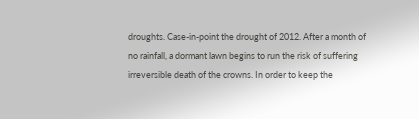droughts. Case-in-point the drought of 2012. After a month of no rainfall, a dormant lawn begins to run the risk of suffering irreversible death of the crowns. In order to keep the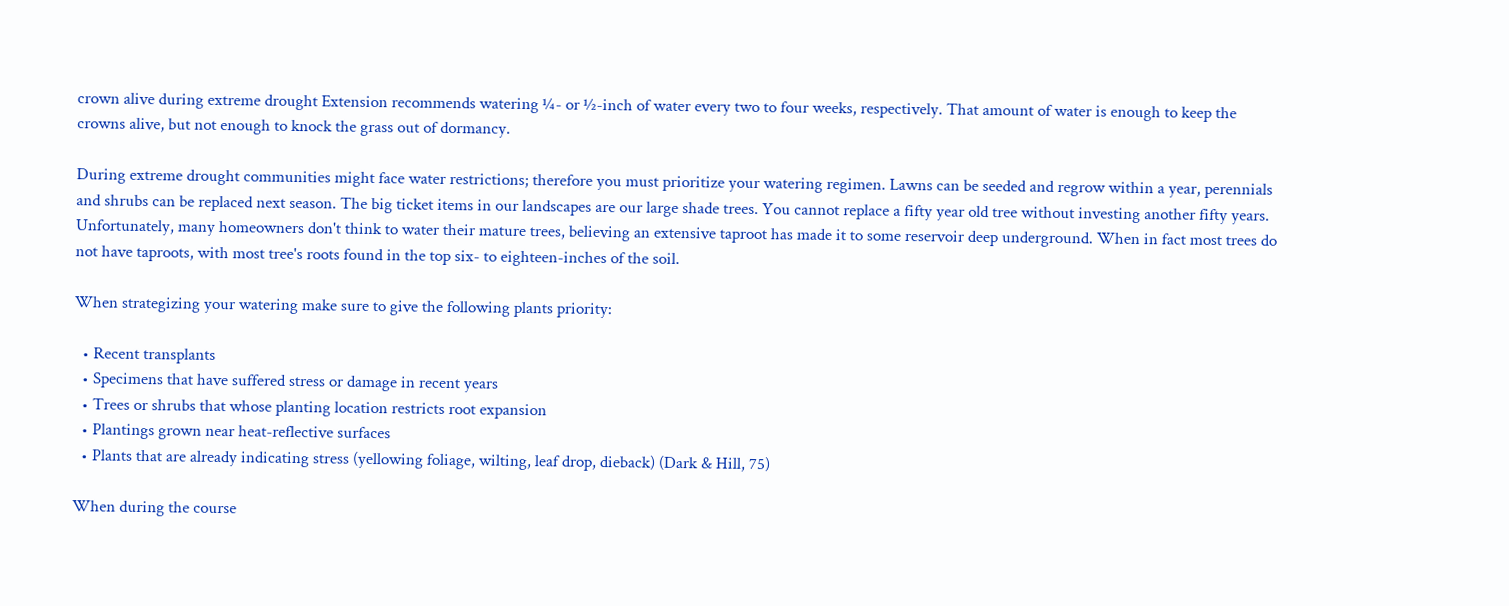crown alive during extreme drought Extension recommends watering ¼- or ½-inch of water every two to four weeks, respectively. That amount of water is enough to keep the crowns alive, but not enough to knock the grass out of dormancy.

During extreme drought communities might face water restrictions; therefore you must prioritize your watering regimen. Lawns can be seeded and regrow within a year, perennials and shrubs can be replaced next season. The big ticket items in our landscapes are our large shade trees. You cannot replace a fifty year old tree without investing another fifty years. Unfortunately, many homeowners don't think to water their mature trees, believing an extensive taproot has made it to some reservoir deep underground. When in fact most trees do not have taproots, with most tree's roots found in the top six- to eighteen-inches of the soil.

When strategizing your watering make sure to give the following plants priority:

  • Recent transplants
  • Specimens that have suffered stress or damage in recent years
  • Trees or shrubs that whose planting location restricts root expansion
  • Plantings grown near heat-reflective surfaces
  • Plants that are already indicating stress (yellowing foliage, wilting, leaf drop, dieback) (Dark & Hill, 75)

When during the course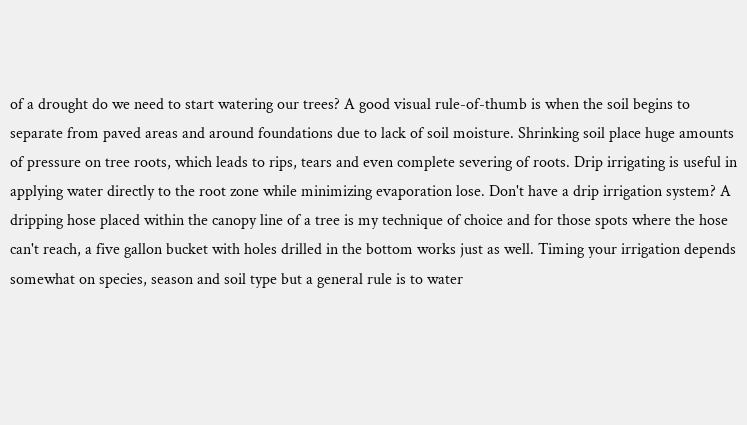of a drought do we need to start watering our trees? A good visual rule-of-thumb is when the soil begins to separate from paved areas and around foundations due to lack of soil moisture. Shrinking soil place huge amounts of pressure on tree roots, which leads to rips, tears and even complete severing of roots. Drip irrigating is useful in applying water directly to the root zone while minimizing evaporation lose. Don't have a drip irrigation system? A dripping hose placed within the canopy line of a tree is my technique of choice and for those spots where the hose can't reach, a five gallon bucket with holes drilled in the bottom works just as well. Timing your irrigation depends somewhat on species, season and soil type but a general rule is to water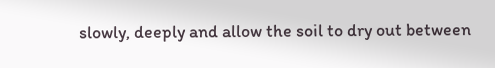slowly, deeply and allow the soil to dry out between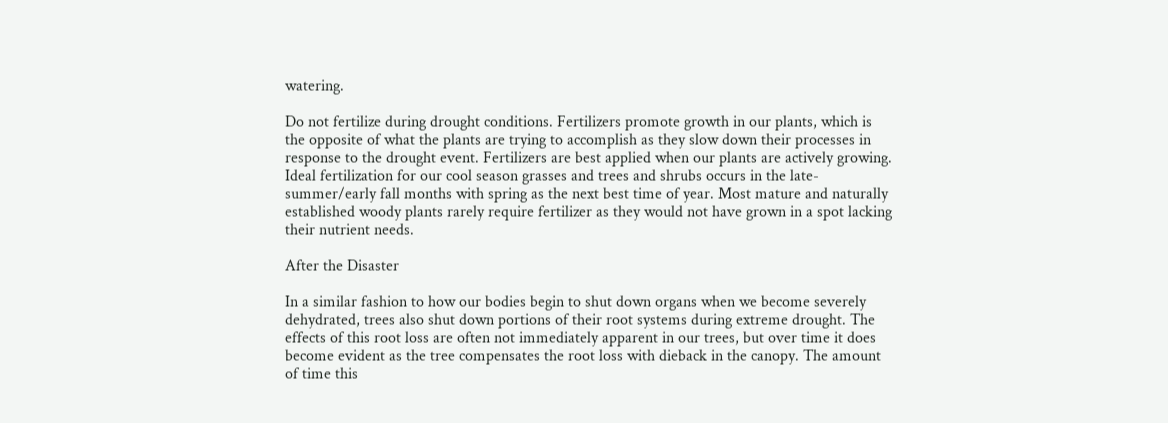watering.

Do not fertilize during drought conditions. Fertilizers promote growth in our plants, which is the opposite of what the plants are trying to accomplish as they slow down their processes in response to the drought event. Fertilizers are best applied when our plants are actively growing. Ideal fertilization for our cool season grasses and trees and shrubs occurs in the late-summer/early fall months with spring as the next best time of year. Most mature and naturally established woody plants rarely require fertilizer as they would not have grown in a spot lacking their nutrient needs.

After the Disaster

In a similar fashion to how our bodies begin to shut down organs when we become severely dehydrated, trees also shut down portions of their root systems during extreme drought. The effects of this root loss are often not immediately apparent in our trees, but over time it does become evident as the tree compensates the root loss with dieback in the canopy. The amount of time this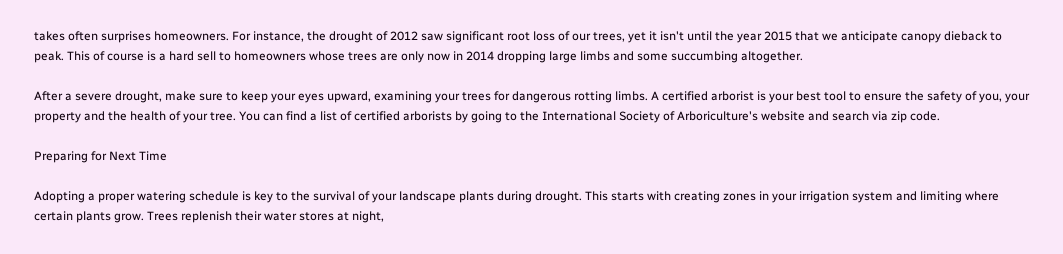takes often surprises homeowners. For instance, the drought of 2012 saw significant root loss of our trees, yet it isn't until the year 2015 that we anticipate canopy dieback to peak. This of course is a hard sell to homeowners whose trees are only now in 2014 dropping large limbs and some succumbing altogether.

After a severe drought, make sure to keep your eyes upward, examining your trees for dangerous rotting limbs. A certified arborist is your best tool to ensure the safety of you, your property and the health of your tree. You can find a list of certified arborists by going to the International Society of Arboriculture's website and search via zip code.

Preparing for Next Time

Adopting a proper watering schedule is key to the survival of your landscape plants during drought. This starts with creating zones in your irrigation system and limiting where certain plants grow. Trees replenish their water stores at night,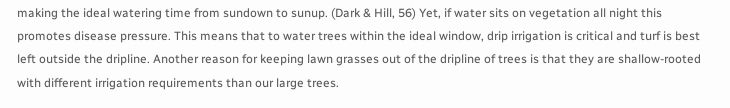making the ideal watering time from sundown to sunup. (Dark & Hill, 56) Yet, if water sits on vegetation all night this promotes disease pressure. This means that to water trees within the ideal window, drip irrigation is critical and turf is best left outside the dripline. Another reason for keeping lawn grasses out of the dripline of trees is that they are shallow-rooted with different irrigation requirements than our large trees.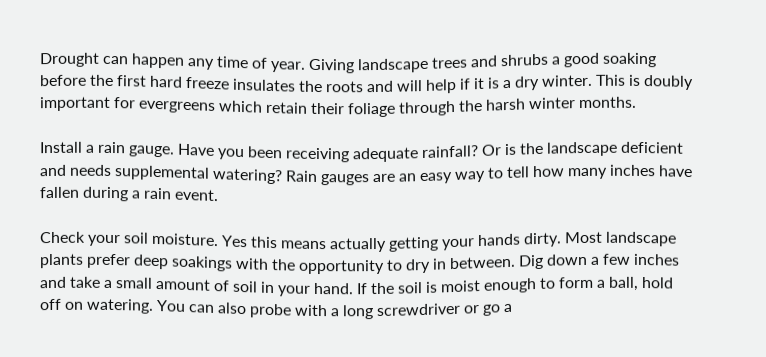Drought can happen any time of year. Giving landscape trees and shrubs a good soaking before the first hard freeze insulates the roots and will help if it is a dry winter. This is doubly important for evergreens which retain their foliage through the harsh winter months.

Install a rain gauge. Have you been receiving adequate rainfall? Or is the landscape deficient and needs supplemental watering? Rain gauges are an easy way to tell how many inches have fallen during a rain event.

Check your soil moisture. Yes this means actually getting your hands dirty. Most landscape plants prefer deep soakings with the opportunity to dry in between. Dig down a few inches and take a small amount of soil in your hand. If the soil is moist enough to form a ball, hold off on watering. You can also probe with a long screwdriver or go a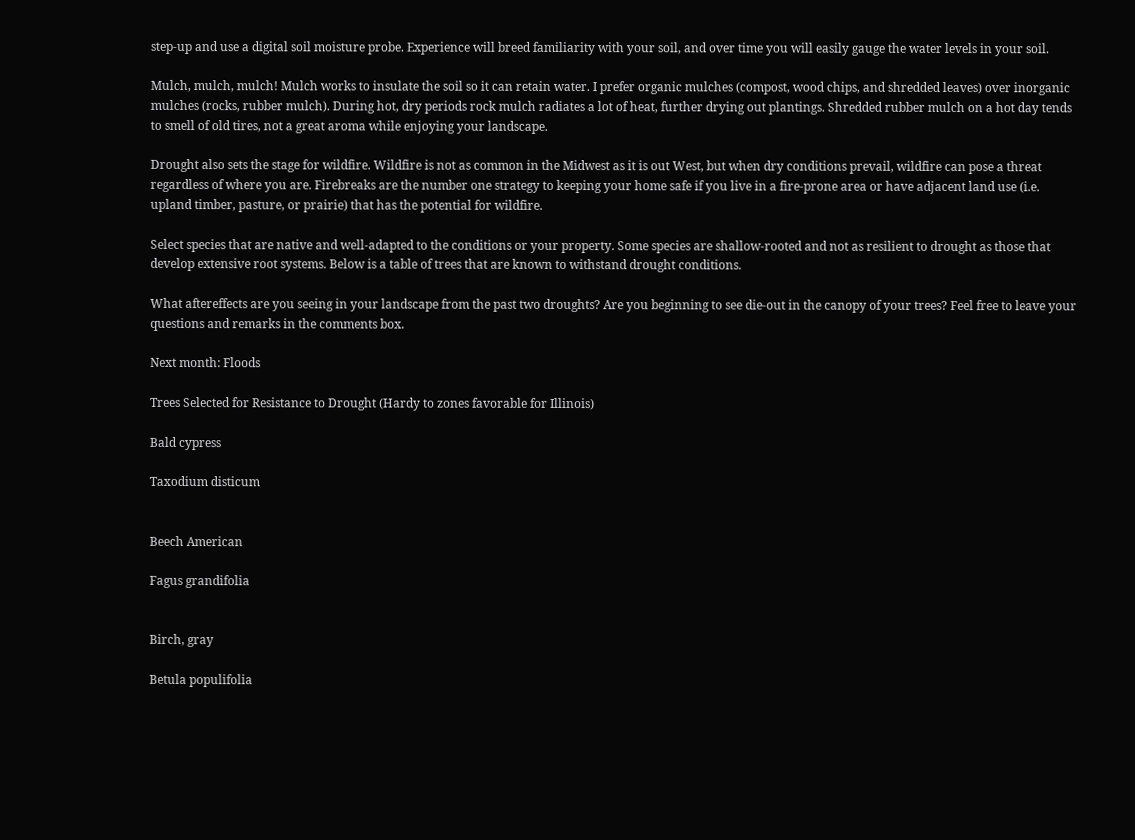step-up and use a digital soil moisture probe. Experience will breed familiarity with your soil, and over time you will easily gauge the water levels in your soil.

Mulch, mulch, mulch! Mulch works to insulate the soil so it can retain water. I prefer organic mulches (compost, wood chips, and shredded leaves) over inorganic mulches (rocks, rubber mulch). During hot, dry periods rock mulch radiates a lot of heat, further drying out plantings. Shredded rubber mulch on a hot day tends to smell of old tires, not a great aroma while enjoying your landscape.

Drought also sets the stage for wildfire. Wildfire is not as common in the Midwest as it is out West, but when dry conditions prevail, wildfire can pose a threat regardless of where you are. Firebreaks are the number one strategy to keeping your home safe if you live in a fire-prone area or have adjacent land use (i.e. upland timber, pasture, or prairie) that has the potential for wildfire.

Select species that are native and well-adapted to the conditions or your property. Some species are shallow-rooted and not as resilient to drought as those that develop extensive root systems. Below is a table of trees that are known to withstand drought conditions.

What aftereffects are you seeing in your landscape from the past two droughts? Are you beginning to see die-out in the canopy of your trees? Feel free to leave your questions and remarks in the comments box.

Next month: Floods

Trees Selected for Resistance to Drought (Hardy to zones favorable for Illinois)

Bald cypress

Taxodium disticum


Beech American

Fagus grandifolia


Birch, gray

Betula populifolia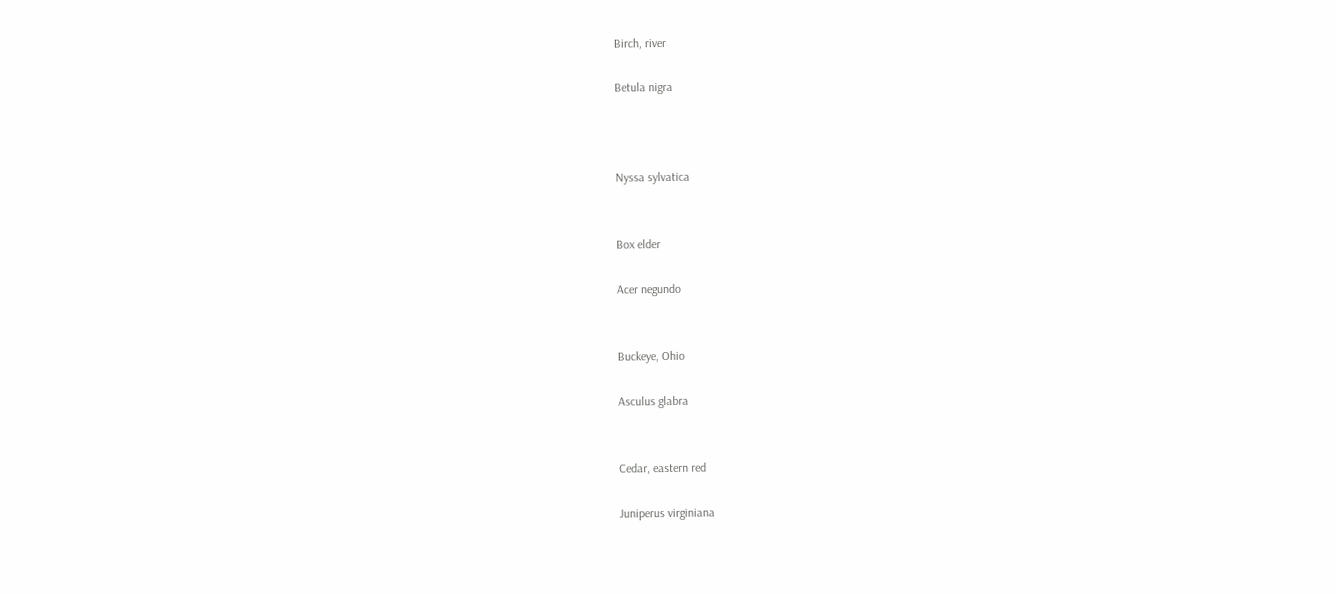Birch, river

Betula nigra



Nyssa sylvatica


Box elder

Acer negundo


Buckeye, Ohio

Asculus glabra


Cedar, eastern red

Juniperus virginiana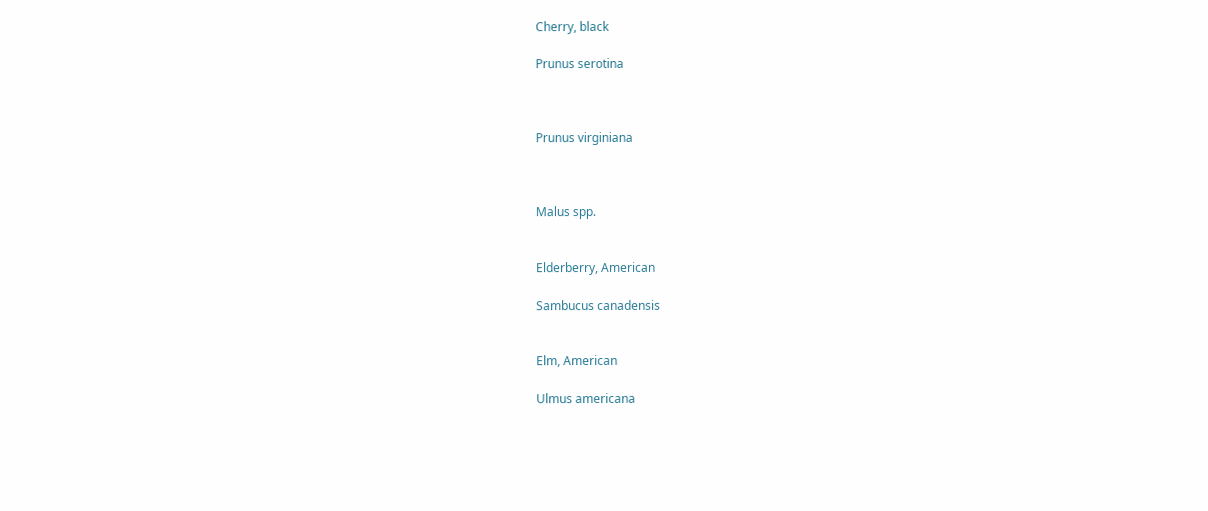Cherry, black

Prunus serotina



Prunus virginiana



Malus spp.


Elderberry, American

Sambucus canadensis


Elm, American

Ulmus americana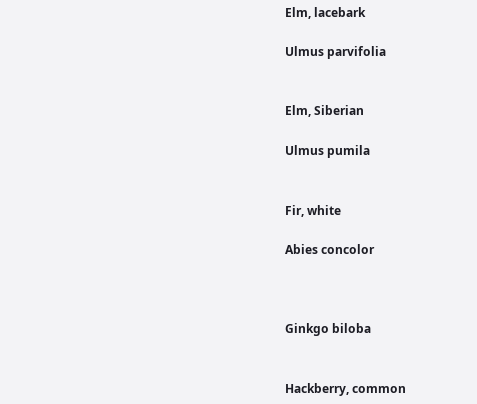Elm, lacebark

Ulmus parvifolia


Elm, Siberian

Ulmus pumila


Fir, white

Abies concolor



Ginkgo biloba


Hackberry, common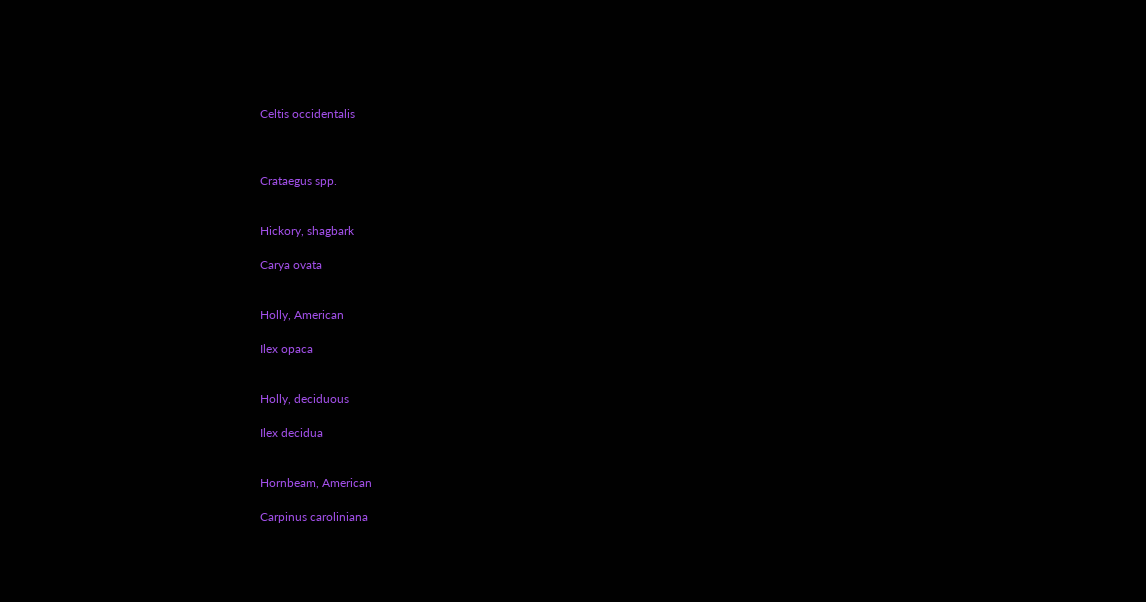Celtis occidentalis



Crataegus spp.


Hickory, shagbark

Carya ovata


Holly, American

Ilex opaca


Holly, deciduous

Ilex decidua


Hornbeam, American

Carpinus caroliniana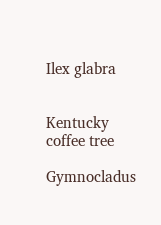Ilex glabra


Kentucky coffee tree

Gymnocladus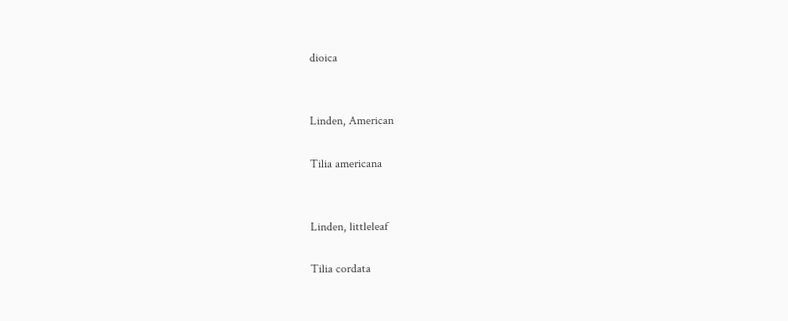dioica


Linden, American

Tilia americana


Linden, littleleaf

Tilia cordata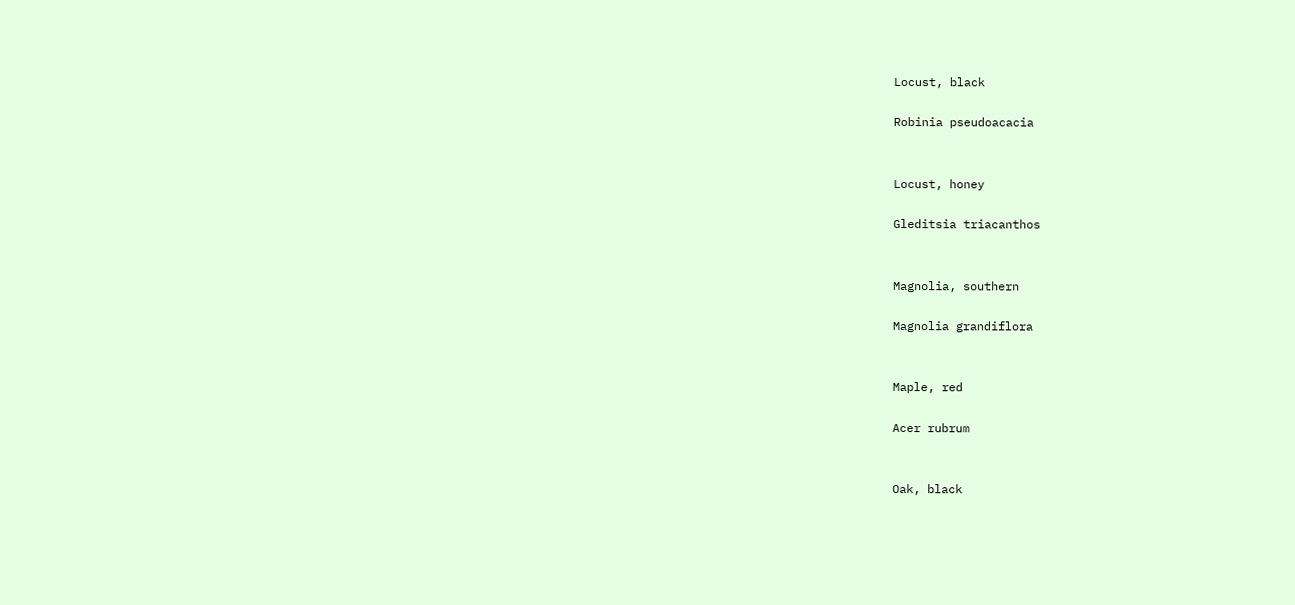Locust, black

Robinia pseudoacacia


Locust, honey

Gleditsia triacanthos


Magnolia, southern

Magnolia grandiflora


Maple, red

Acer rubrum


Oak, black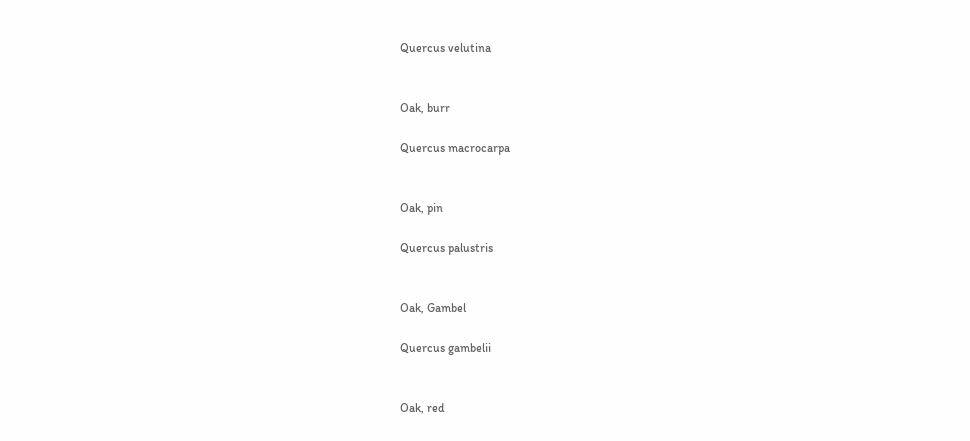Quercus velutina


Oak, burr

Quercus macrocarpa


Oak, pin

Quercus palustris


Oak, Gambel

Quercus gambelii


Oak, red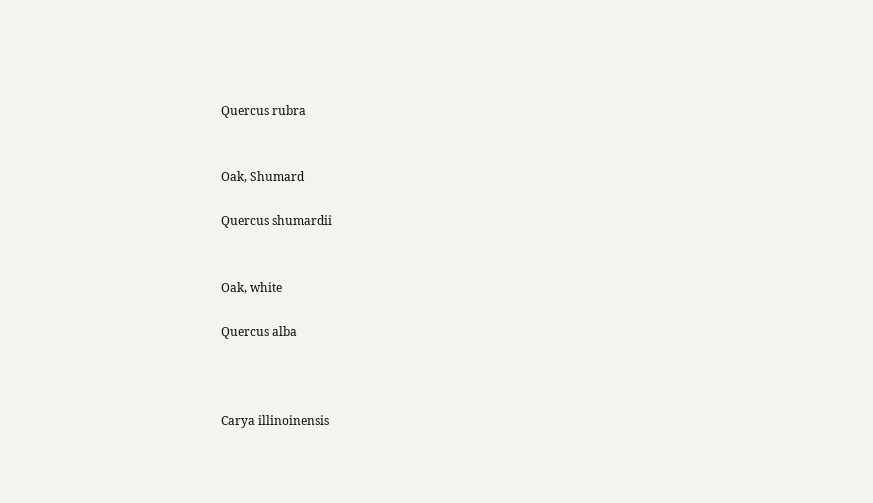Quercus rubra


Oak, Shumard

Quercus shumardii


Oak, white

Quercus alba



Carya illinoinensis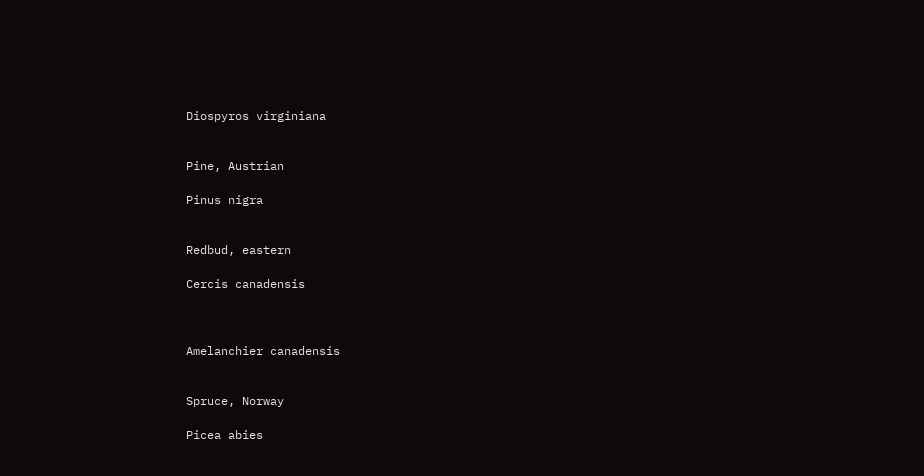Diospyros virginiana


Pine, Austrian

Pinus nigra


Redbud, eastern

Cercis canadensis



Amelanchier canadensis


Spruce, Norway

Picea abies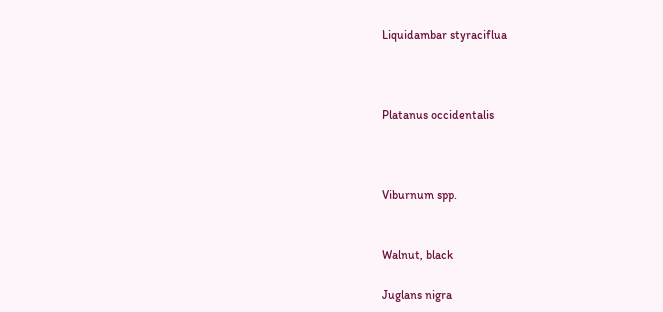Liquidambar styraciflua



Platanus occidentalis



Viburnum spp.


Walnut, black

Juglans nigra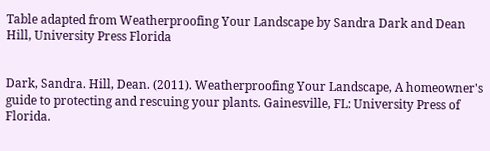Table adapted from Weatherproofing Your Landscape by Sandra Dark and Dean Hill, University Press Florida


Dark, Sandra. Hill, Dean. (2011). Weatherproofing Your Landscape, A homeowner's guide to protecting and rescuing your plants. Gainesville, FL: University Press of Florida.